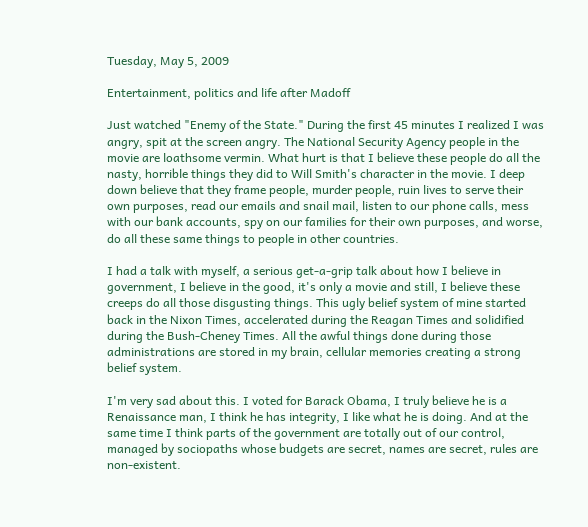Tuesday, May 5, 2009

Entertainment, politics and life after Madoff

Just watched "Enemy of the State." During the first 45 minutes I realized I was angry, spit at the screen angry. The National Security Agency people in the movie are loathsome vermin. What hurt is that I believe these people do all the nasty, horrible things they did to Will Smith's character in the movie. I deep down believe that they frame people, murder people, ruin lives to serve their own purposes, read our emails and snail mail, listen to our phone calls, mess with our bank accounts, spy on our families for their own purposes, and worse, do all these same things to people in other countries.

I had a talk with myself, a serious get-a-grip talk about how I believe in government, I believe in the good, it's only a movie and still, I believe these creeps do all those disgusting things. This ugly belief system of mine started back in the Nixon Times, accelerated during the Reagan Times and solidified during the Bush-Cheney Times. All the awful things done during those administrations are stored in my brain, cellular memories creating a strong belief system.

I'm very sad about this. I voted for Barack Obama, I truly believe he is a Renaissance man, I think he has integrity, I like what he is doing. And at the same time I think parts of the government are totally out of our control, managed by sociopaths whose budgets are secret, names are secret, rules are non-existent.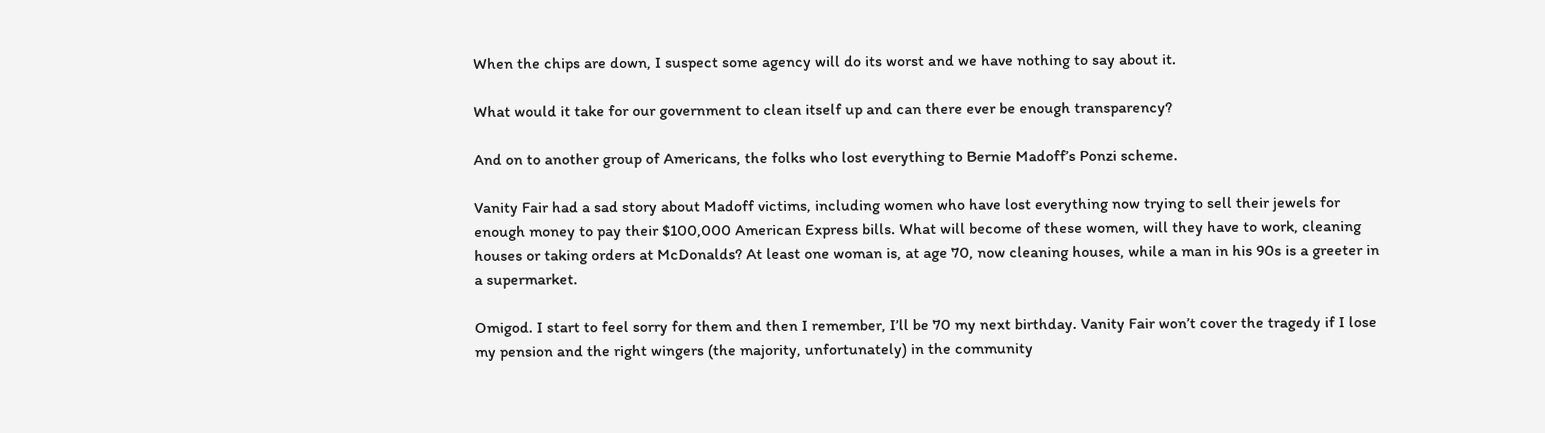When the chips are down, I suspect some agency will do its worst and we have nothing to say about it.

What would it take for our government to clean itself up and can there ever be enough transparency?

And on to another group of Americans, the folks who lost everything to Bernie Madoff’s Ponzi scheme.

Vanity Fair had a sad story about Madoff victims, including women who have lost everything now trying to sell their jewels for enough money to pay their $100,000 American Express bills. What will become of these women, will they have to work, cleaning houses or taking orders at McDonalds? At least one woman is, at age 70, now cleaning houses, while a man in his 90s is a greeter in a supermarket.

Omigod. I start to feel sorry for them and then I remember, I’ll be 70 my next birthday. Vanity Fair won’t cover the tragedy if I lose my pension and the right wingers (the majority, unfortunately) in the community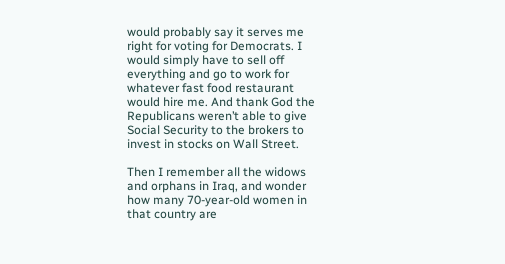would probably say it serves me right for voting for Democrats. I would simply have to sell off everything and go to work for whatever fast food restaurant would hire me. And thank God the Republicans weren’t able to give Social Security to the brokers to invest in stocks on Wall Street.

Then I remember all the widows and orphans in Iraq, and wonder how many 70-year-old women in that country are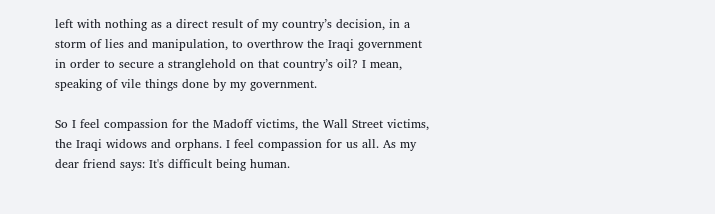left with nothing as a direct result of my country’s decision, in a storm of lies and manipulation, to overthrow the Iraqi government in order to secure a stranglehold on that country’s oil? I mean, speaking of vile things done by my government.

So I feel compassion for the Madoff victims, the Wall Street victims, the Iraqi widows and orphans. I feel compassion for us all. As my dear friend says: It's difficult being human.